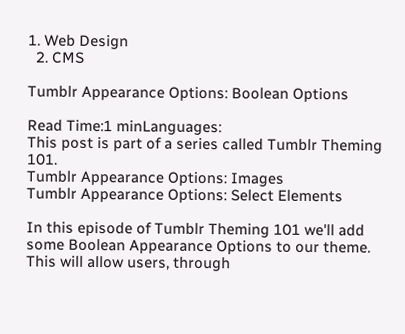1. Web Design
  2. CMS

Tumblr Appearance Options: Boolean Options

Read Time:1 minLanguages:
This post is part of a series called Tumblr Theming 101.
Tumblr Appearance Options: Images
Tumblr Appearance Options: Select Elements

In this episode of Tumblr Theming 101 we'll add some Boolean Appearance Options to our theme. This will allow users, through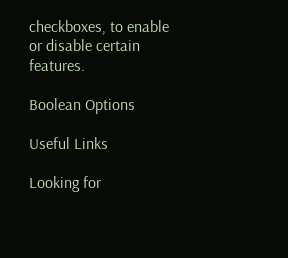checkboxes, to enable or disable certain features.

Boolean Options

Useful Links

Looking for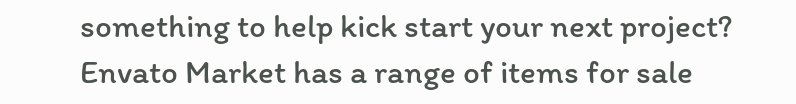something to help kick start your next project?
Envato Market has a range of items for sale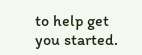to help get you started.